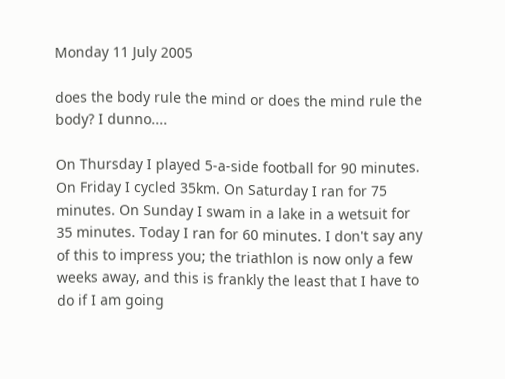Monday 11 July 2005

does the body rule the mind or does the mind rule the body? I dunno....

On Thursday I played 5-a-side football for 90 minutes. On Friday I cycled 35km. On Saturday I ran for 75 minutes. On Sunday I swam in a lake in a wetsuit for 35 minutes. Today I ran for 60 minutes. I don't say any of this to impress you; the triathlon is now only a few weeks away, and this is frankly the least that I have to do if I am going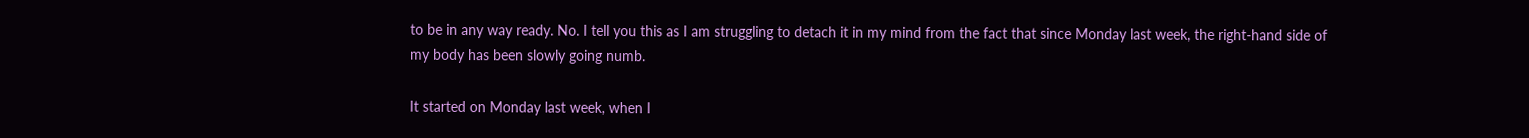to be in any way ready. No. I tell you this as I am struggling to detach it in my mind from the fact that since Monday last week, the right-hand side of my body has been slowly going numb.

It started on Monday last week, when I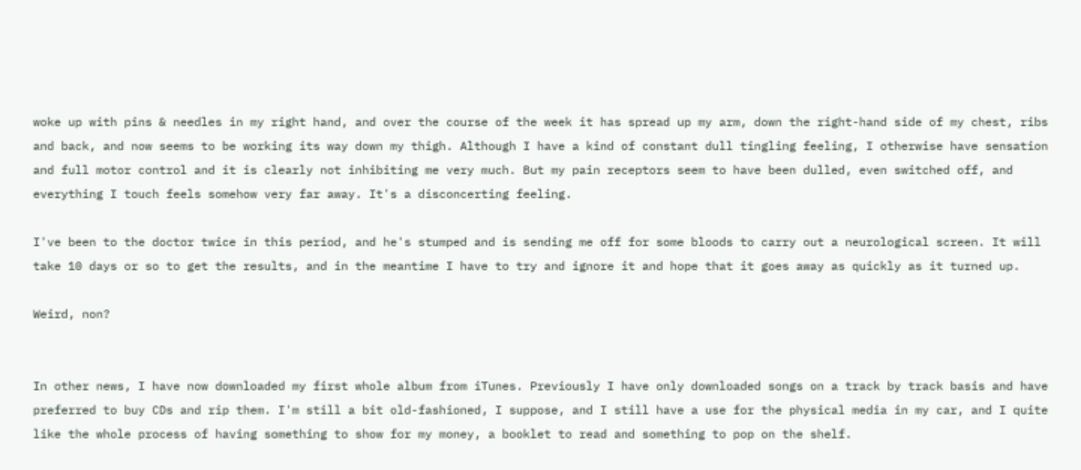woke up with pins & needles in my right hand, and over the course of the week it has spread up my arm, down the right-hand side of my chest, ribs and back, and now seems to be working its way down my thigh. Although I have a kind of constant dull tingling feeling, I otherwise have sensation and full motor control and it is clearly not inhibiting me very much. But my pain receptors seem to have been dulled, even switched off, and everything I touch feels somehow very far away. It's a disconcerting feeling.

I've been to the doctor twice in this period, and he's stumped and is sending me off for some bloods to carry out a neurological screen. It will take 10 days or so to get the results, and in the meantime I have to try and ignore it and hope that it goes away as quickly as it turned up.

Weird, non?


In other news, I have now downloaded my first whole album from iTunes. Previously I have only downloaded songs on a track by track basis and have preferred to buy CDs and rip them. I'm still a bit old-fashioned, I suppose, and I still have a use for the physical media in my car, and I quite like the whole process of having something to show for my money, a booklet to read and something to pop on the shelf.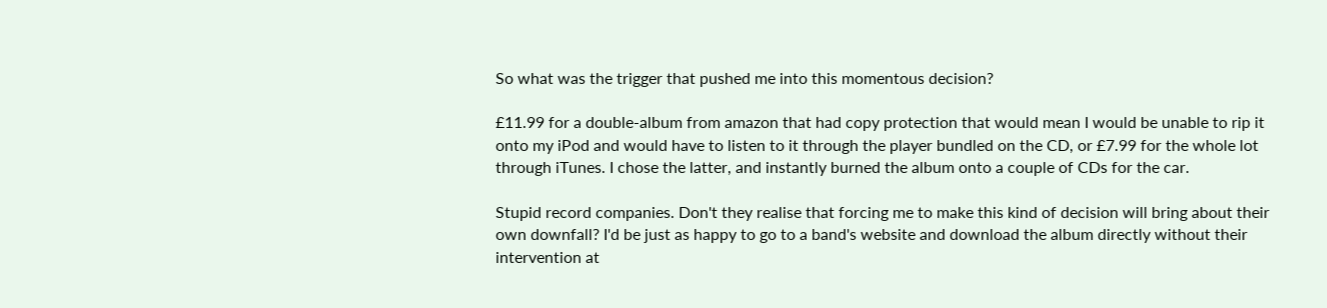So what was the trigger that pushed me into this momentous decision?

£11.99 for a double-album from amazon that had copy protection that would mean I would be unable to rip it onto my iPod and would have to listen to it through the player bundled on the CD, or £7.99 for the whole lot through iTunes. I chose the latter, and instantly burned the album onto a couple of CDs for the car.

Stupid record companies. Don't they realise that forcing me to make this kind of decision will bring about their own downfall? I'd be just as happy to go to a band's website and download the album directly without their intervention at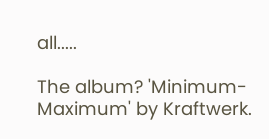all.....

The album? 'Minimum-Maximum' by Kraftwerk.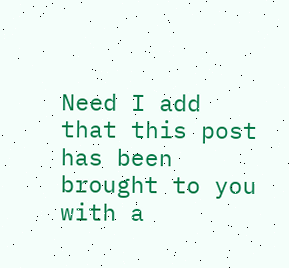Need I add that this post has been brought to you with a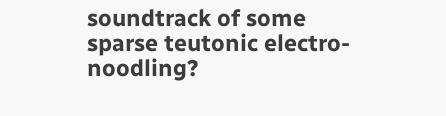soundtrack of some sparse teutonic electro-noodling?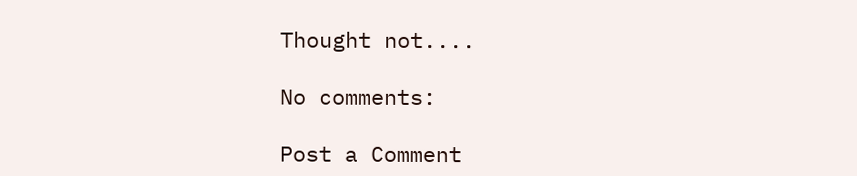Thought not....

No comments:

Post a Comment